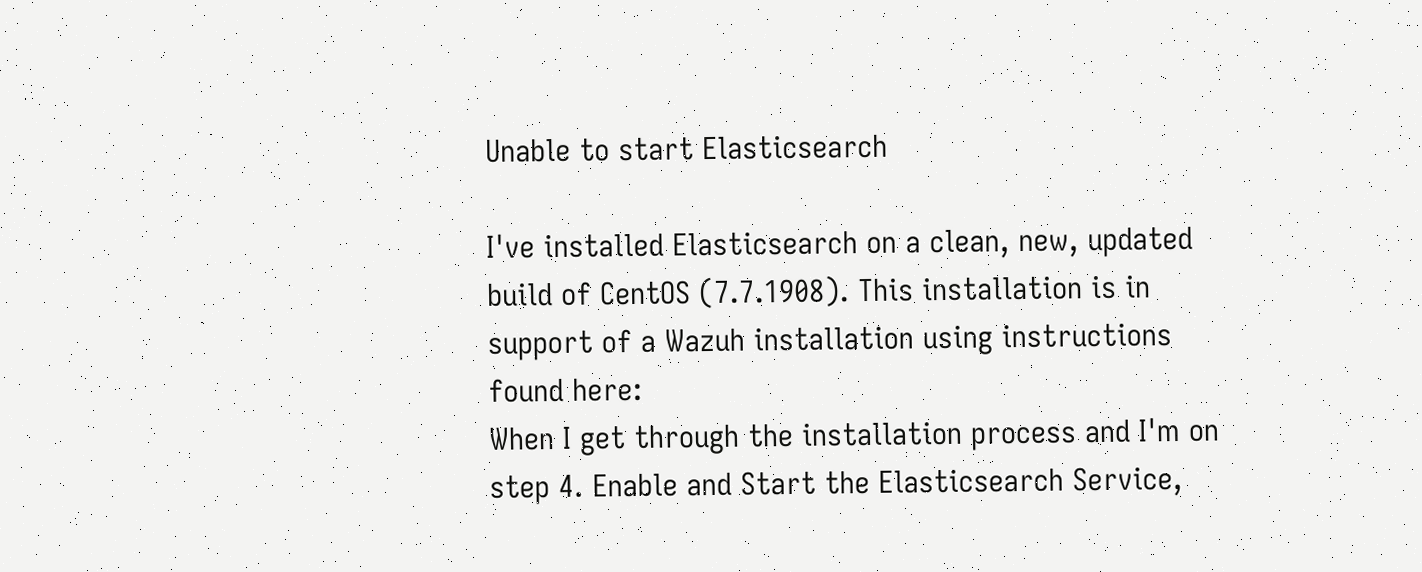Unable to start Elasticsearch

I've installed Elasticsearch on a clean, new, updated build of CentOS (7.7.1908). This installation is in support of a Wazuh installation using instructions found here:
When I get through the installation process and I'm on step 4. Enable and Start the Elasticsearch Service,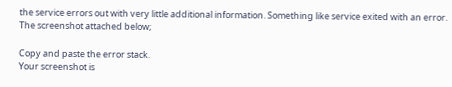the service errors out with very little additional information. Something like service exited with an error. The screenshot attached below;

Copy and paste the error stack.
Your screenshot is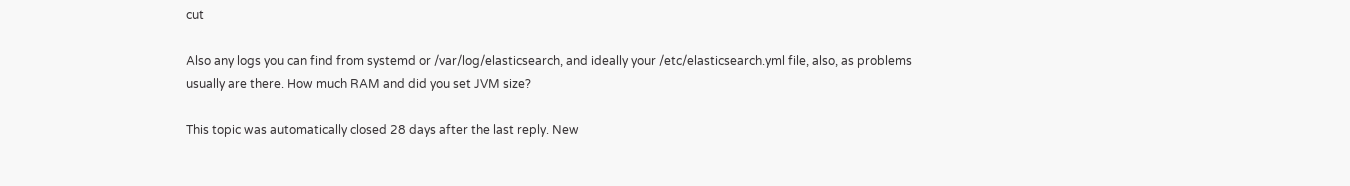cut

Also any logs you can find from systemd or /var/log/elasticsearch, and ideally your /etc/elasticsearch.yml file, also, as problems usually are there. How much RAM and did you set JVM size?

This topic was automatically closed 28 days after the last reply. New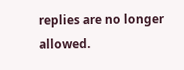replies are no longer allowed.